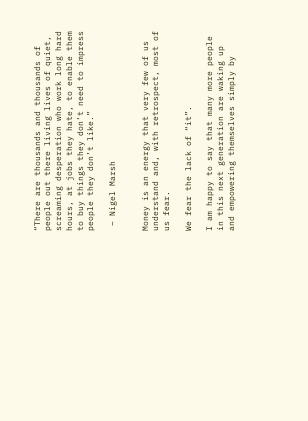“There are thousands and thousands of people out there living lives of quiet, screaming desperation who work long hard hours, at jobs they hate, to enable them to buy things they don’t need to impress people they don’t like.”

 – Nigel Marsh


Money is an energy that very few of us understand and, with retrospect, most of us fear.

We fear the lack of “it”.

I am happy to say that many more people in this next generation are waking up and empowering themselves simply by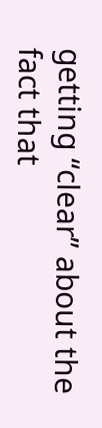getting “clear” about the fact that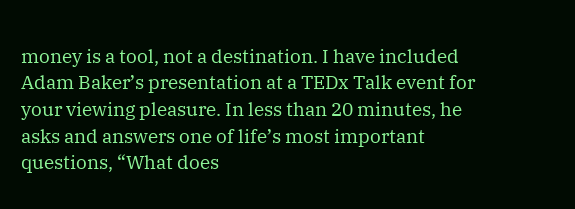money is a tool, not a destination. I have included Adam Baker’s presentation at a TEDx Talk event for your viewing pleasure. In less than 20 minutes, he asks and answers one of life’s most important questions, “What does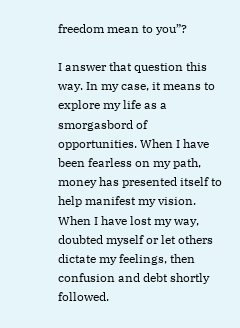freedom mean to you”?

I answer that question this way. In my case, it means to explore my life as a smorgasbord of opportunities. When I have been fearless on my path, money has presented itself to help manifest my vision. When I have lost my way, doubted myself or let others dictate my feelings, then confusion and debt shortly followed.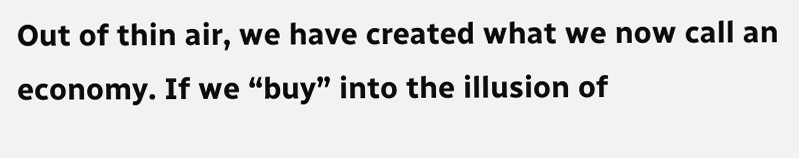Out of thin air, we have created what we now call an economy. If we “buy” into the illusion of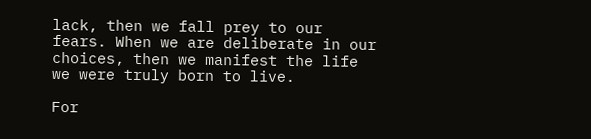lack, then we fall prey to our fears. When we are deliberate in our choices, then we manifest the life we were truly born to live.

For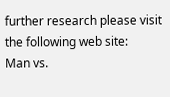further research please visit the following web site:
Man vs.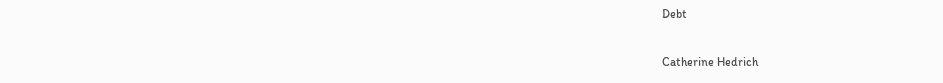Debt

Catherine Hedrich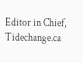Editor in Chief, Tidechange.ca